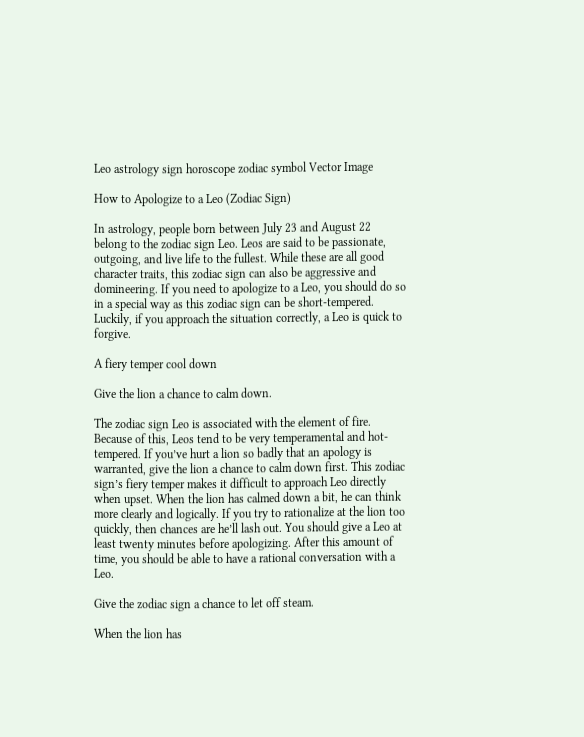Leo astrology sign horoscope zodiac symbol Vector Image

How to Apologize to a Leo (Zodiac Sign)

In astrology, people born between July 23 and August 22 belong to the zodiac sign Leo. Leos are said to be passionate, outgoing, and live life to the fullest. While these are all good character traits, this zodiac sign can also be aggressive and domineering. If you need to apologize to a Leo, you should do so in a special way as this zodiac sign can be short-tempered. Luckily, if you approach the situation correctly, a Leo is quick to forgive.

A fiery temper cool down

Give the lion a chance to calm down.

The zodiac sign Leo is associated with the element of fire. Because of this, Leos tend to be very temperamental and hot-tempered. If you’ve hurt a lion so badly that an apology is warranted, give the lion a chance to calm down first. This zodiac sign’s fiery temper makes it difficult to approach Leo directly when upset. When the lion has calmed down a bit, he can think more clearly and logically. If you try to rationalize at the lion too quickly, then chances are he’ll lash out. You should give a Leo at least twenty minutes before apologizing. After this amount of time, you should be able to have a rational conversation with a Leo.

Give the zodiac sign a chance to let off steam.

When the lion has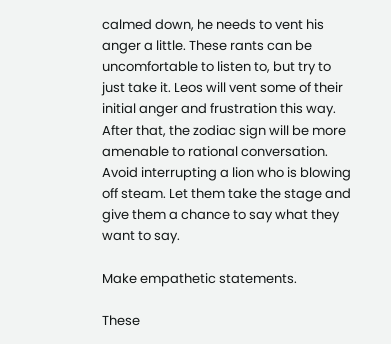calmed down, he needs to vent his anger a little. These rants can be uncomfortable to listen to, but try to just take it. Leos will vent some of their initial anger and frustration this way. After that, the zodiac sign will be more amenable to rational conversation. Avoid interrupting a lion who is blowing off steam. Let them take the stage and give them a chance to say what they want to say.

Make empathetic statements.

These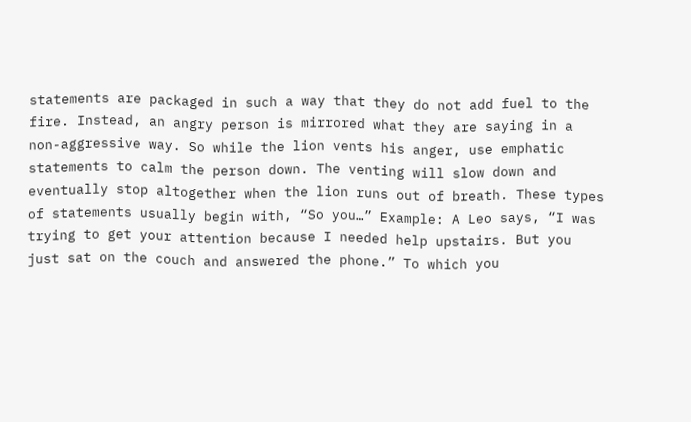statements are packaged in such a way that they do not add fuel to the fire. Instead, an angry person is mirrored what they are saying in a non-aggressive way. So while the lion vents his anger, use emphatic statements to calm the person down. The venting will slow down and eventually stop altogether when the lion runs out of breath. These types of statements usually begin with, “So you…” Example: A Leo says, “I was trying to get your attention because I needed help upstairs. But you just sat on the couch and answered the phone.” To which you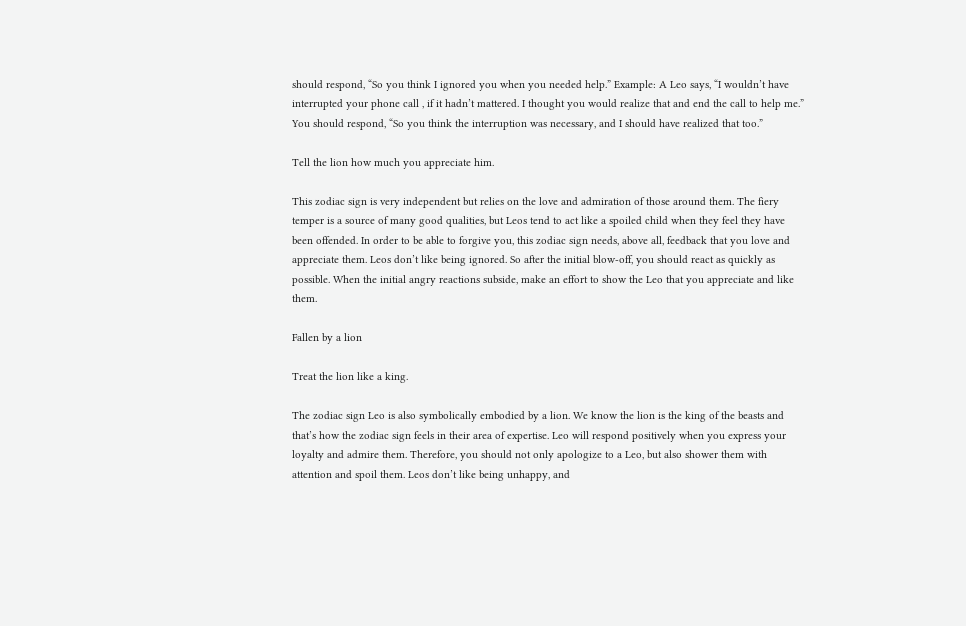should respond, “So you think I ignored you when you needed help.” Example: A Leo says, “I wouldn’t have interrupted your phone call , if it hadn’t mattered. I thought you would realize that and end the call to help me.” You should respond, “So you think the interruption was necessary, and I should have realized that too.”

Tell the lion how much you appreciate him.

This zodiac sign is very independent but relies on the love and admiration of those around them. The fiery temper is a source of many good qualities, but Leos tend to act like a spoiled child when they feel they have been offended. In order to be able to forgive you, this zodiac sign needs, above all, feedback that you love and appreciate them. Leos don’t like being ignored. So after the initial blow-off, you should react as quickly as possible. When the initial angry reactions subside, make an effort to show the Leo that you appreciate and like them.

Fallen by a lion

Treat the lion like a king.

The zodiac sign Leo is also symbolically embodied by a lion. We know the lion is the king of the beasts and that’s how the zodiac sign feels in their area of expertise. Leo will respond positively when you express your loyalty and admire them. Therefore, you should not only apologize to a Leo, but also shower them with attention and spoil them. Leos don’t like being unhappy, and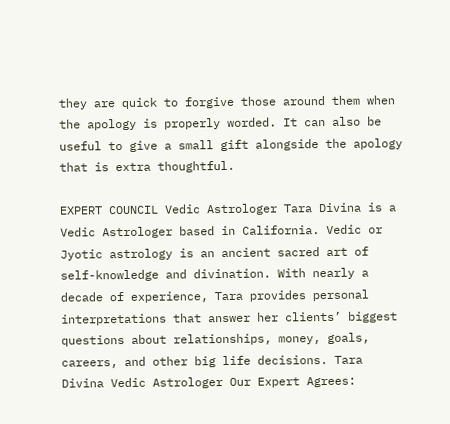they are quick to forgive those around them when the apology is properly worded. It can also be useful to give a small gift alongside the apology that is extra thoughtful.

EXPERT COUNCIL Vedic Astrologer Tara Divina is a Vedic Astrologer based in California. Vedic or Jyotic astrology is an ancient sacred art of self-knowledge and divination. With nearly a decade of experience, Tara provides personal interpretations that answer her clients’ biggest questions about relationships, money, goals, careers, and other big life decisions. Tara Divina Vedic Astrologer Our Expert Agrees: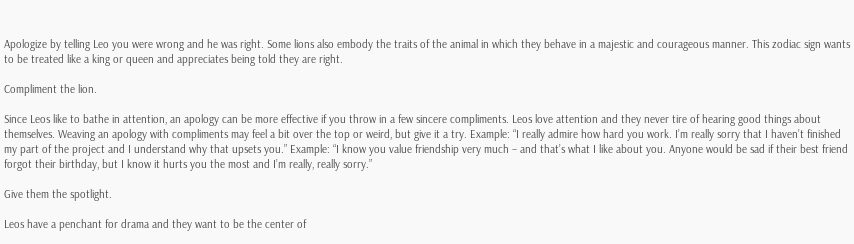Apologize by telling Leo you were wrong and he was right. Some lions also embody the traits of the animal in which they behave in a majestic and courageous manner. This zodiac sign wants to be treated like a king or queen and appreciates being told they are right.

Compliment the lion.

Since Leos like to bathe in attention, an apology can be more effective if you throw in a few sincere compliments. Leos love attention and they never tire of hearing good things about themselves. Weaving an apology with compliments may feel a bit over the top or weird, but give it a try. Example: “I really admire how hard you work. I’m really sorry that I haven’t finished my part of the project and I understand why that upsets you.” Example: “I know you value friendship very much – and that’s what I like about you. Anyone would be sad if their best friend forgot their birthday, but I know it hurts you the most and I’m really, really sorry.”

Give them the spotlight.

Leos have a penchant for drama and they want to be the center of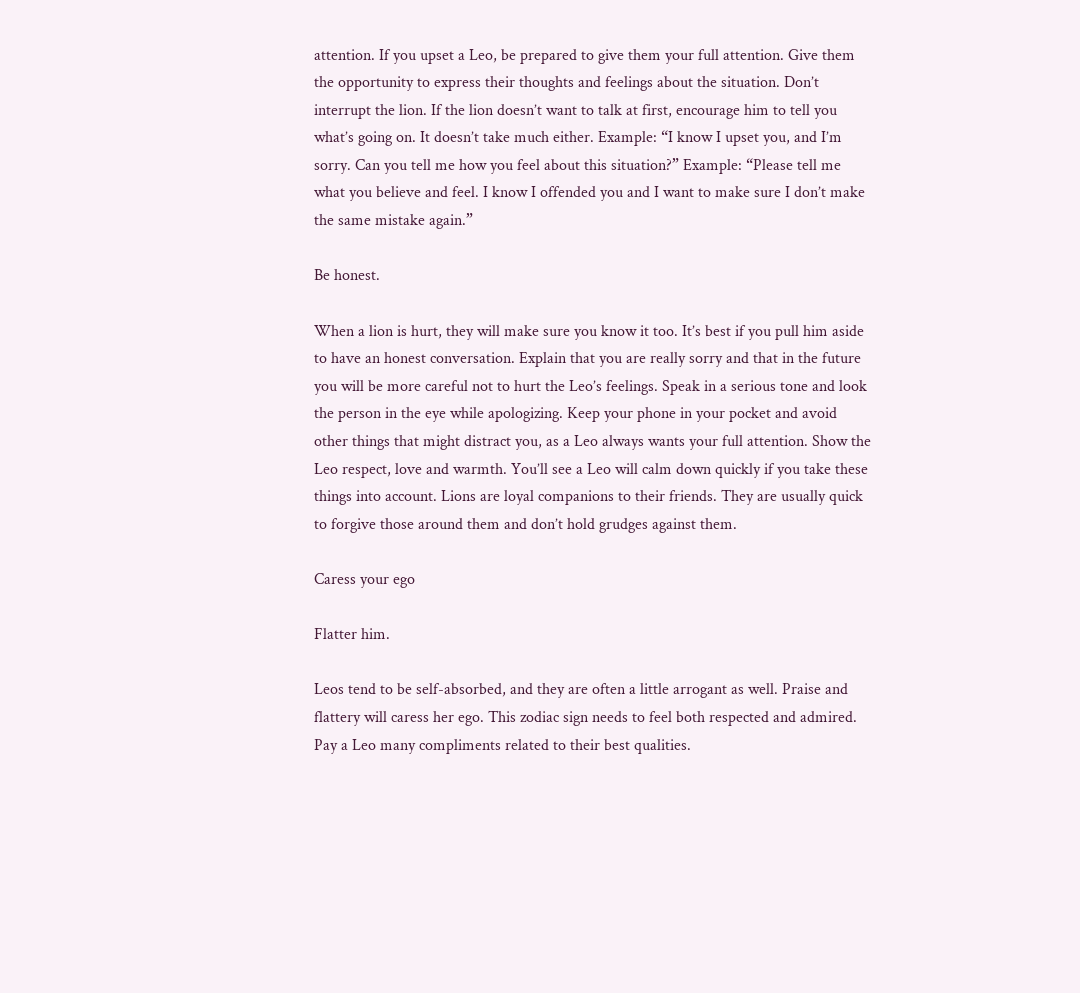attention. If you upset a Leo, be prepared to give them your full attention. Give them the opportunity to express their thoughts and feelings about the situation. Don’t interrupt the lion. If the lion doesn’t want to talk at first, encourage him to tell you what’s going on. It doesn’t take much either. Example: “I know I upset you, and I’m sorry. Can you tell me how you feel about this situation?” Example: “Please tell me what you believe and feel. I know I offended you and I want to make sure I don’t make the same mistake again.”

Be honest.

When a lion is hurt, they will make sure you know it too. It’s best if you pull him aside to have an honest conversation. Explain that you are really sorry and that in the future you will be more careful not to hurt the Leo’s feelings. Speak in a serious tone and look the person in the eye while apologizing. Keep your phone in your pocket and avoid other things that might distract you, as a Leo always wants your full attention. Show the Leo respect, love and warmth. You’ll see a Leo will calm down quickly if you take these things into account. Lions are loyal companions to their friends. They are usually quick to forgive those around them and don’t hold grudges against them.

Caress your ego

Flatter him.

Leos tend to be self-absorbed, and they are often a little arrogant as well. Praise and flattery will caress her ego. This zodiac sign needs to feel both respected and admired. Pay a Leo many compliments related to their best qualities.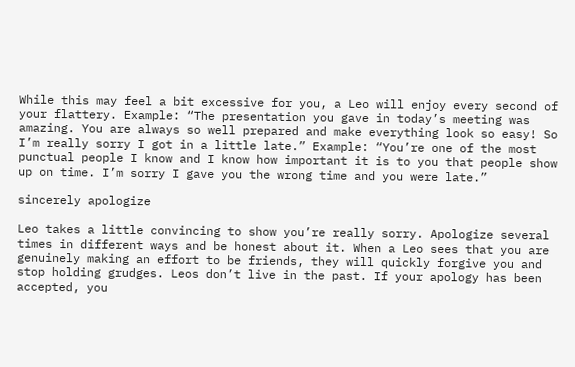While this may feel a bit excessive for you, a Leo will enjoy every second of your flattery. Example: “The presentation you gave in today’s meeting was amazing. You are always so well prepared and make everything look so easy! So I’m really sorry I got in a little late.” Example: “You’re one of the most punctual people I know and I know how important it is to you that people show up on time. I’m sorry I gave you the wrong time and you were late.”

sincerely apologize

Leo takes a little convincing to show you’re really sorry. Apologize several times in different ways and be honest about it. When a Leo sees that you are genuinely making an effort to be friends, they will quickly forgive you and stop holding grudges. Leos don’t live in the past. If your apology has been accepted, you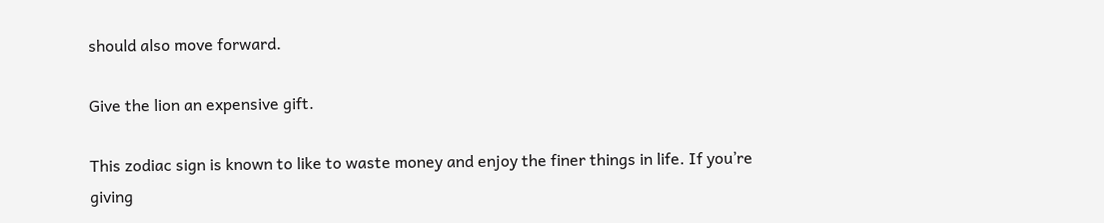should also move forward.

Give the lion an expensive gift.

This zodiac sign is known to like to waste money and enjoy the finer things in life. If you’re giving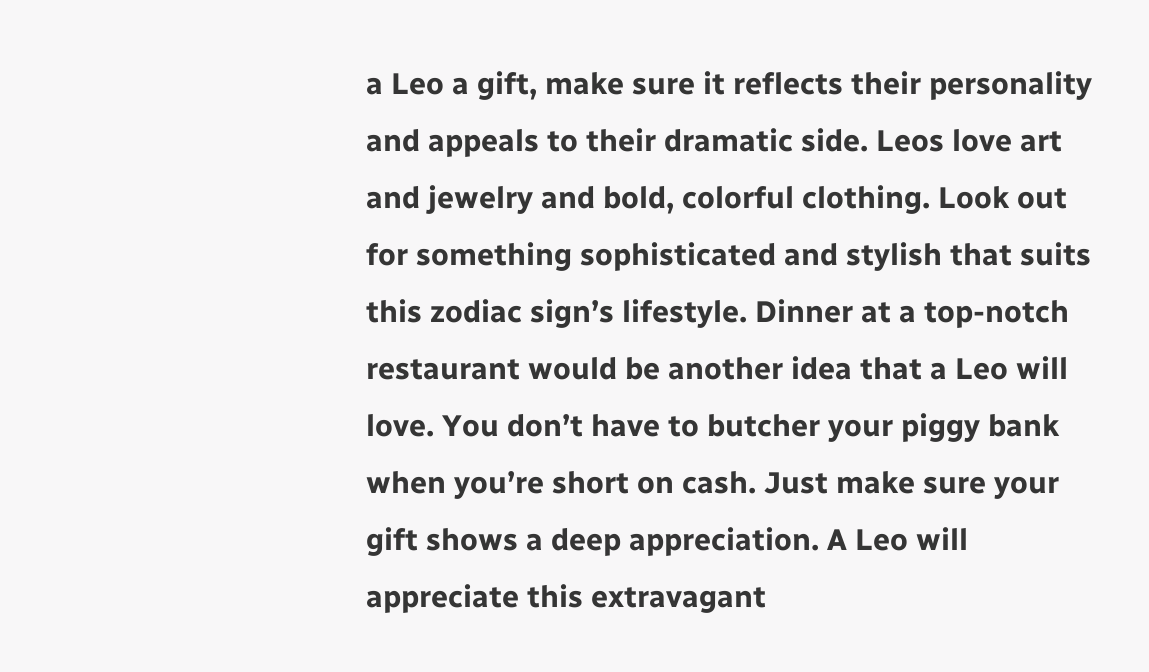a Leo a gift, make sure it reflects their personality and appeals to their dramatic side. Leos love art and jewelry and bold, colorful clothing. Look out for something sophisticated and stylish that suits this zodiac sign’s lifestyle. Dinner at a top-notch restaurant would be another idea that a Leo will love. You don’t have to butcher your piggy bank when you’re short on cash. Just make sure your gift shows a deep appreciation. A Leo will appreciate this extravagant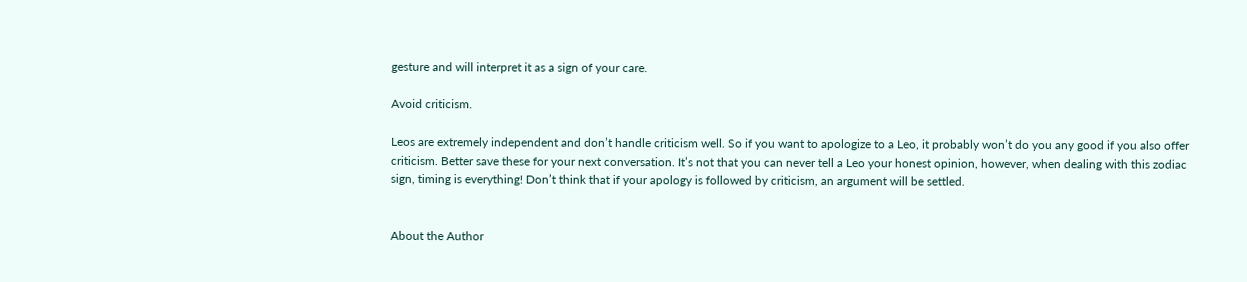gesture and will interpret it as a sign of your care.

Avoid criticism.

Leos are extremely independent and don’t handle criticism well. So if you want to apologize to a Leo, it probably won’t do you any good if you also offer criticism. Better save these for your next conversation. It’s not that you can never tell a Leo your honest opinion, however, when dealing with this zodiac sign, timing is everything! Don’t think that if your apology is followed by criticism, an argument will be settled.


About the Author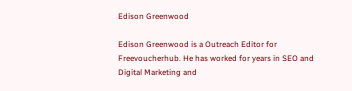Edison Greenwood

Edison Greenwood is a Outreach Editor for Freevoucherhub. He has worked for years in SEO and Digital Marketing and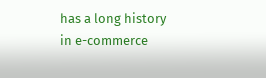has a long history in e-commerce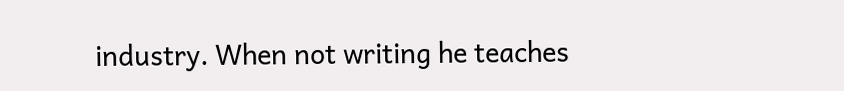industry. When not writing he teaches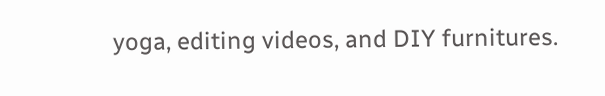yoga, editing videos, and DIY furnitures.